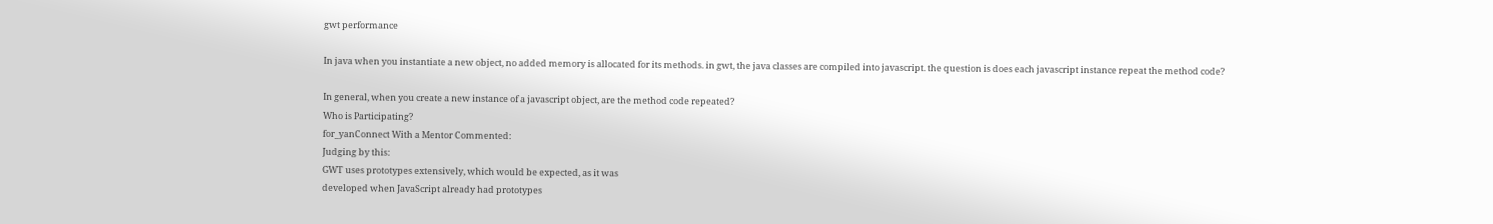gwt performance

In java when you instantiate a new object, no added memory is allocated for its methods. in gwt, the java classes are compiled into javascript. the question is does each javascript instance repeat the method code?

In general, when you create a new instance of a javascript object, are the method code repeated?
Who is Participating?
for_yanConnect With a Mentor Commented:
Judging by this:
GWT uses prototypes extensively, which would be expected, as it was
developed when JavaScript already had prototypes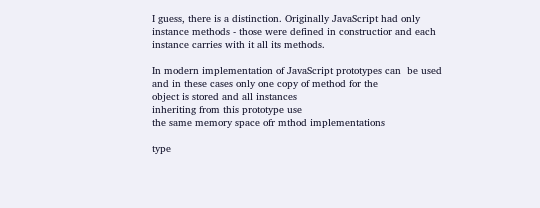I guess, there is a distinction. Originally JavaScript had only
instance methods - those were defined in constructior and each
instance carries with it all its methods.

In modern implementation of JavaScript prototypes can  be used
and in these cases only one copy of method for the
object is stored and all instances
inheriting from this prototype use
the same memory space ofr mthod implementations

type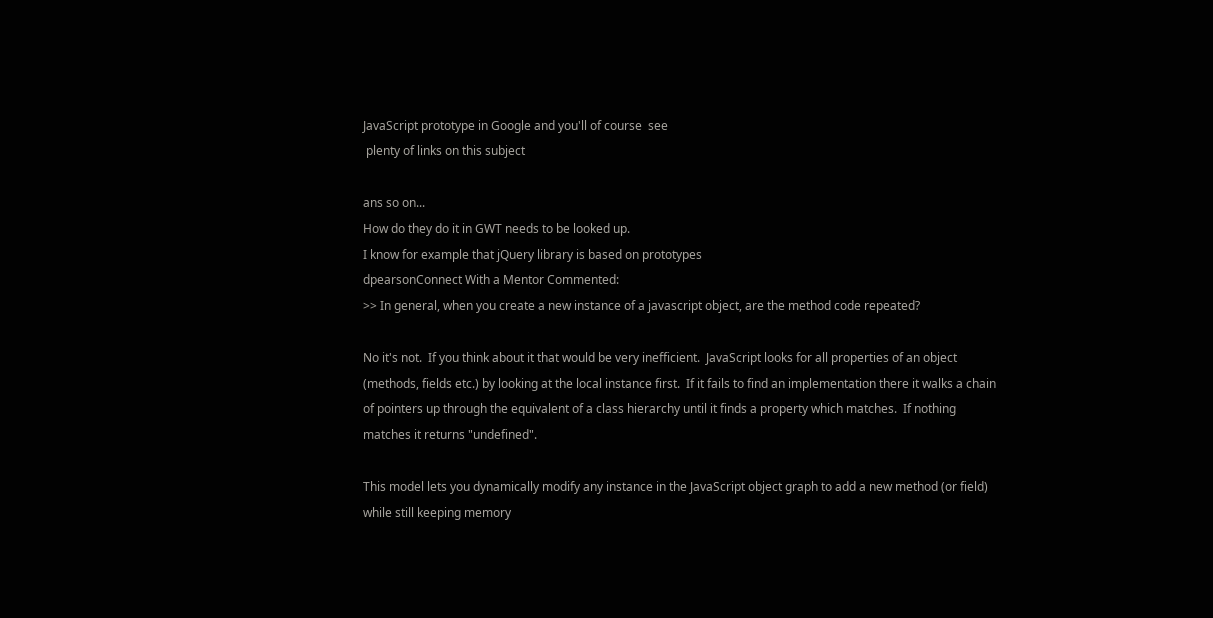JavaScript prototype in Google and you'll of course  see
 plenty of links on this subject

ans so on...
How do they do it in GWT needs to be looked up.
I know for example that jQuery library is based on prototypes
dpearsonConnect With a Mentor Commented:
>> In general, when you create a new instance of a javascript object, are the method code repeated?

No it's not.  If you think about it that would be very inefficient.  JavaScript looks for all properties of an object (methods, fields etc.) by looking at the local instance first.  If it fails to find an implementation there it walks a chain of pointers up through the equivalent of a class hierarchy until it finds a property which matches.  If nothing matches it returns "undefined".

This model lets you dynamically modify any instance in the JavaScript object graph to add a new method (or field) while still keeping memory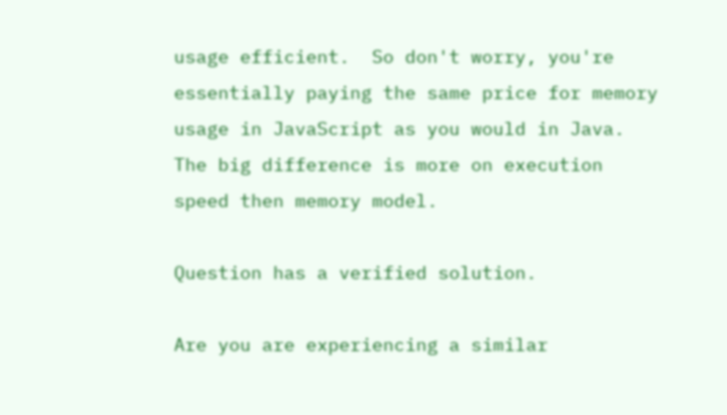usage efficient.  So don't worry, you're essentially paying the same price for memory usage in JavaScript as you would in Java.  The big difference is more on execution speed then memory model.

Question has a verified solution.

Are you are experiencing a similar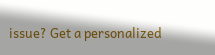issue? Get a personalized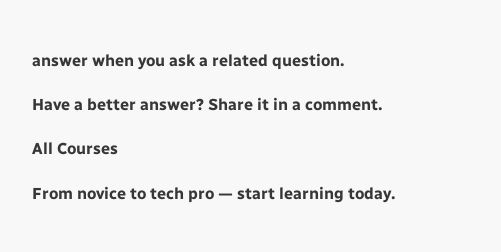answer when you ask a related question.

Have a better answer? Share it in a comment.

All Courses

From novice to tech pro — start learning today.